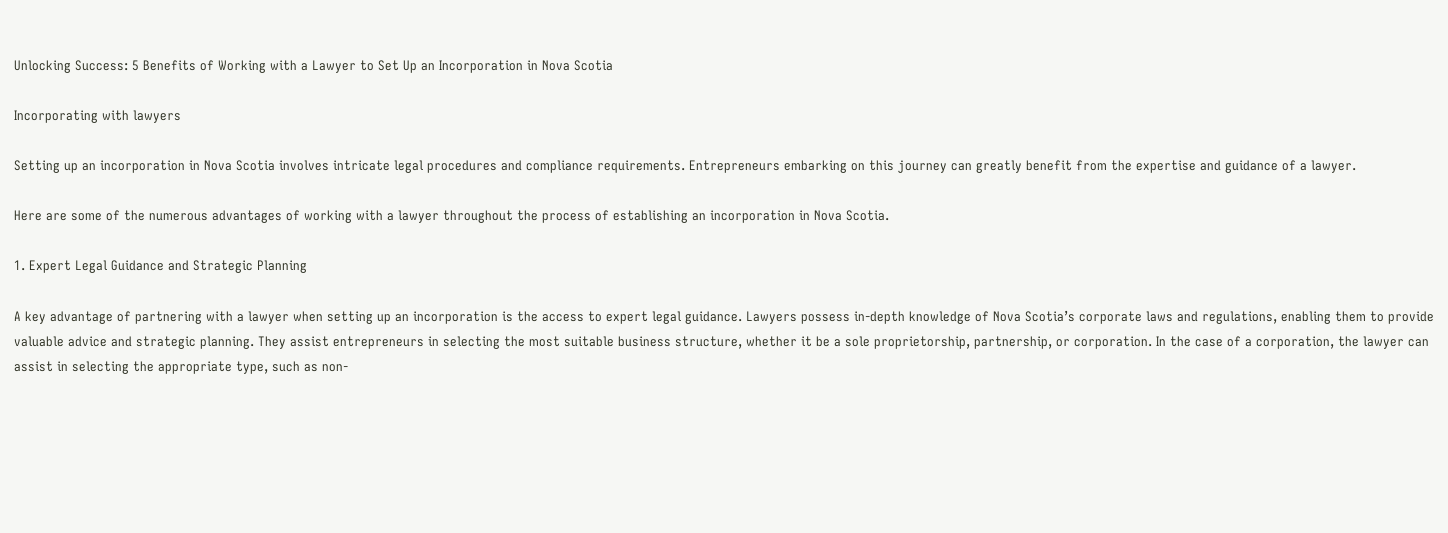Unlocking Success: 5 Benefits of Working with a Lawyer to Set Up an Incorporation in Nova Scotia

Incorporating with lawyers

Setting up an incorporation in Nova Scotia involves intricate legal procedures and compliance requirements. Entrepreneurs embarking on this journey can greatly benefit from the expertise and guidance of a lawyer.

Here are some of the numerous advantages of working with a lawyer throughout the process of establishing an incorporation in Nova Scotia.

1. Expert Legal Guidance and Strategic Planning

A key advantage of partnering with a lawyer when setting up an incorporation is the access to expert legal guidance. Lawyers possess in-depth knowledge of Nova Scotia’s corporate laws and regulations, enabling them to provide valuable advice and strategic planning. They assist entrepreneurs in selecting the most suitable business structure, whether it be a sole proprietorship, partnership, or corporation. In the case of a corporation, the lawyer can assist in selecting the appropriate type, such as non-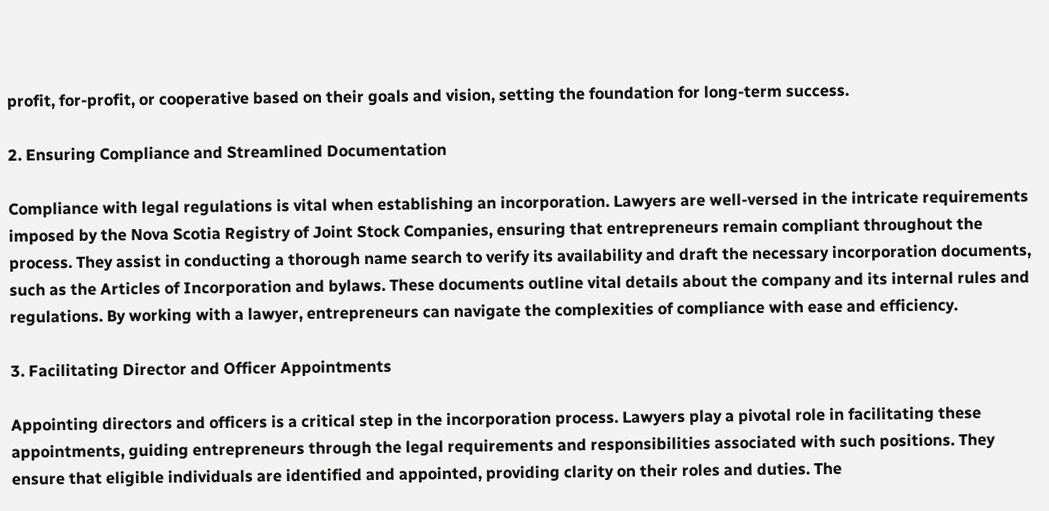profit, for-profit, or cooperative based on their goals and vision, setting the foundation for long-term success.

2. Ensuring Compliance and Streamlined Documentation

Compliance with legal regulations is vital when establishing an incorporation. Lawyers are well-versed in the intricate requirements imposed by the Nova Scotia Registry of Joint Stock Companies, ensuring that entrepreneurs remain compliant throughout the process. They assist in conducting a thorough name search to verify its availability and draft the necessary incorporation documents, such as the Articles of Incorporation and bylaws. These documents outline vital details about the company and its internal rules and regulations. By working with a lawyer, entrepreneurs can navigate the complexities of compliance with ease and efficiency.

3. Facilitating Director and Officer Appointments

Appointing directors and officers is a critical step in the incorporation process. Lawyers play a pivotal role in facilitating these appointments, guiding entrepreneurs through the legal requirements and responsibilities associated with such positions. They ensure that eligible individuals are identified and appointed, providing clarity on their roles and duties. The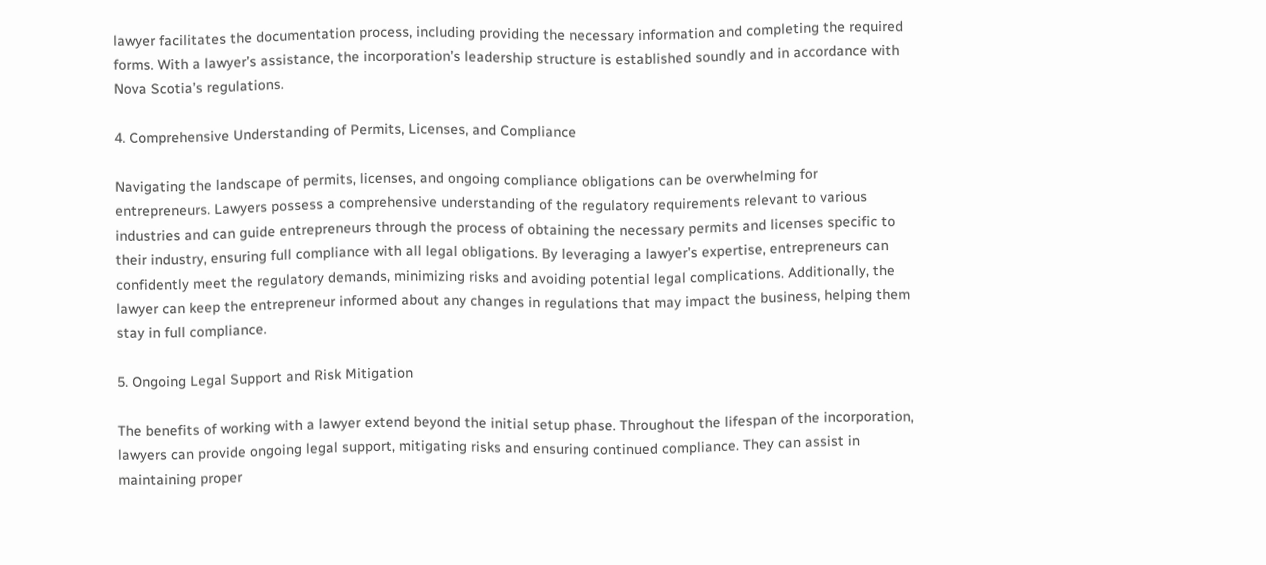lawyer facilitates the documentation process, including providing the necessary information and completing the required forms. With a lawyer’s assistance, the incorporation’s leadership structure is established soundly and in accordance with Nova Scotia’s regulations.

4. Comprehensive Understanding of Permits, Licenses, and Compliance

Navigating the landscape of permits, licenses, and ongoing compliance obligations can be overwhelming for entrepreneurs. Lawyers possess a comprehensive understanding of the regulatory requirements relevant to various industries and can guide entrepreneurs through the process of obtaining the necessary permits and licenses specific to their industry, ensuring full compliance with all legal obligations. By leveraging a lawyer’s expertise, entrepreneurs can confidently meet the regulatory demands, minimizing risks and avoiding potential legal complications. Additionally, the lawyer can keep the entrepreneur informed about any changes in regulations that may impact the business, helping them stay in full compliance.

5. Ongoing Legal Support and Risk Mitigation

The benefits of working with a lawyer extend beyond the initial setup phase. Throughout the lifespan of the incorporation, lawyers can provide ongoing legal support, mitigating risks and ensuring continued compliance. They can assist in maintaining proper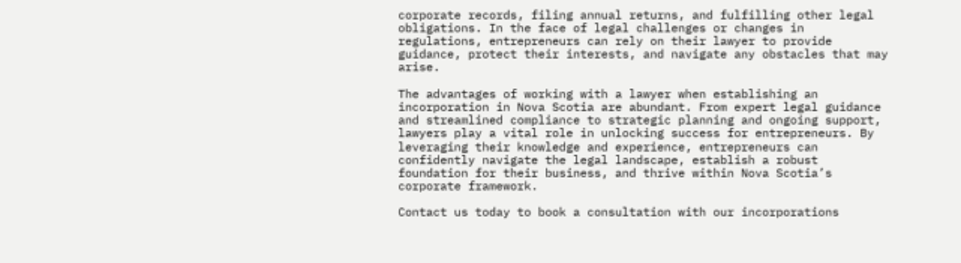corporate records, filing annual returns, and fulfilling other legal obligations. In the face of legal challenges or changes in regulations, entrepreneurs can rely on their lawyer to provide guidance, protect their interests, and navigate any obstacles that may arise.

The advantages of working with a lawyer when establishing an incorporation in Nova Scotia are abundant. From expert legal guidance and streamlined compliance to strategic planning and ongoing support, lawyers play a vital role in unlocking success for entrepreneurs. By leveraging their knowledge and experience, entrepreneurs can confidently navigate the legal landscape, establish a robust foundation for their business, and thrive within Nova Scotia’s corporate framework.

Contact us today to book a consultation with our incorporations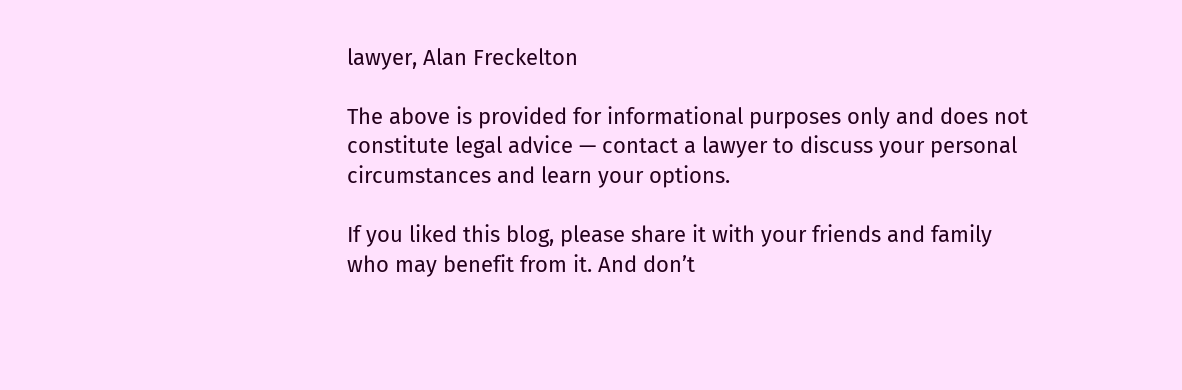lawyer, Alan Freckelton

The above is provided for informational purposes only and does not constitute legal advice — contact a lawyer to discuss your personal circumstances and learn your options.

If you liked this blog, please share it with your friends and family who may benefit from it. And don’t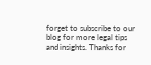forget to subscribe to our blog for more legal tips and insights. Thanks for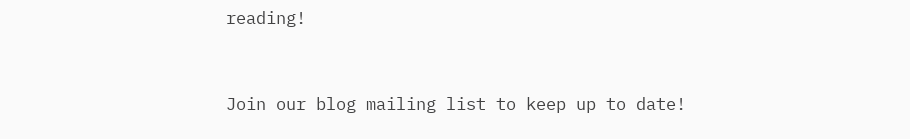reading!


Join our blog mailing list to keep up to date!